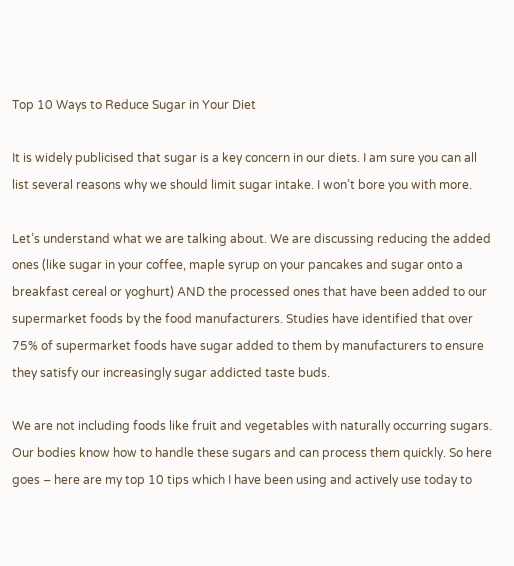Top 10 Ways to Reduce Sugar in Your Diet

It is widely publicised that sugar is a key concern in our diets. I am sure you can all list several reasons why we should limit sugar intake. I won’t bore you with more.

Let’s understand what we are talking about. We are discussing reducing the added ones (like sugar in your coffee, maple syrup on your pancakes and sugar onto a breakfast cereal or yoghurt) AND the processed ones that have been added to our supermarket foods by the food manufacturers. Studies have identified that over 75% of supermarket foods have sugar added to them by manufacturers to ensure they satisfy our increasingly sugar addicted taste buds.

We are not including foods like fruit and vegetables with naturally occurring sugars. Our bodies know how to handle these sugars and can process them quickly. So here goes – here are my top 10 tips which I have been using and actively use today to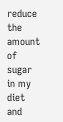reduce the amount of sugar in my diet and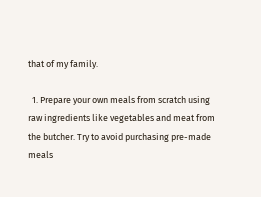that of my family.

  1. Prepare your own meals from scratch using raw ingredients like vegetables and meat from the butcher. Try to avoid purchasing pre-made meals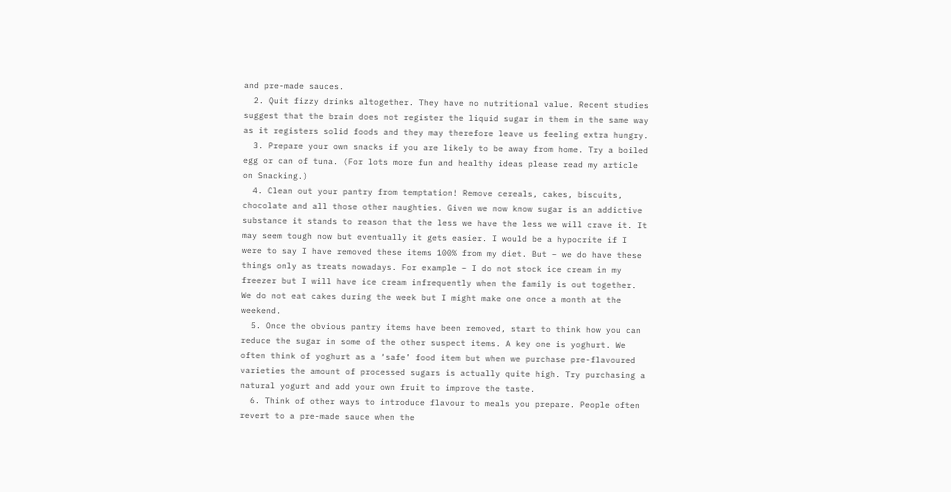and pre-made sauces.
  2. Quit fizzy drinks altogether. They have no nutritional value. Recent studies suggest that the brain does not register the liquid sugar in them in the same way as it registers solid foods and they may therefore leave us feeling extra hungry.
  3. Prepare your own snacks if you are likely to be away from home. Try a boiled egg or can of tuna. (For lots more fun and healthy ideas please read my article on Snacking.)
  4. Clean out your pantry from temptation! Remove cereals, cakes, biscuits, chocolate and all those other naughties. Given we now know sugar is an addictive substance it stands to reason that the less we have the less we will crave it. It may seem tough now but eventually it gets easier. I would be a hypocrite if I were to say I have removed these items 100% from my diet. But – we do have these things only as treats nowadays. For example – I do not stock ice cream in my freezer but I will have ice cream infrequently when the family is out together. We do not eat cakes during the week but I might make one once a month at the weekend.
  5. Once the obvious pantry items have been removed, start to think how you can reduce the sugar in some of the other suspect items. A key one is yoghurt. We often think of yoghurt as a ‘safe’ food item but when we purchase pre-flavoured varieties the amount of processed sugars is actually quite high. Try purchasing a natural yogurt and add your own fruit to improve the taste.
  6. Think of other ways to introduce flavour to meals you prepare. People often revert to a pre-made sauce when the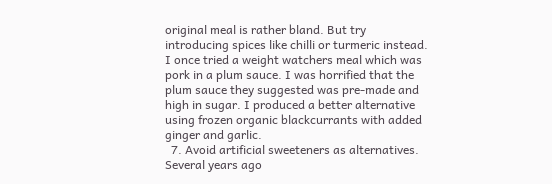original meal is rather bland. But try introducing spices like chilli or turmeric instead. I once tried a weight watchers meal which was pork in a plum sauce. I was horrified that the plum sauce they suggested was pre-made and high in sugar. I produced a better alternative using frozen organic blackcurrants with added ginger and garlic.
  7. Avoid artificial sweeteners as alternatives. Several years ago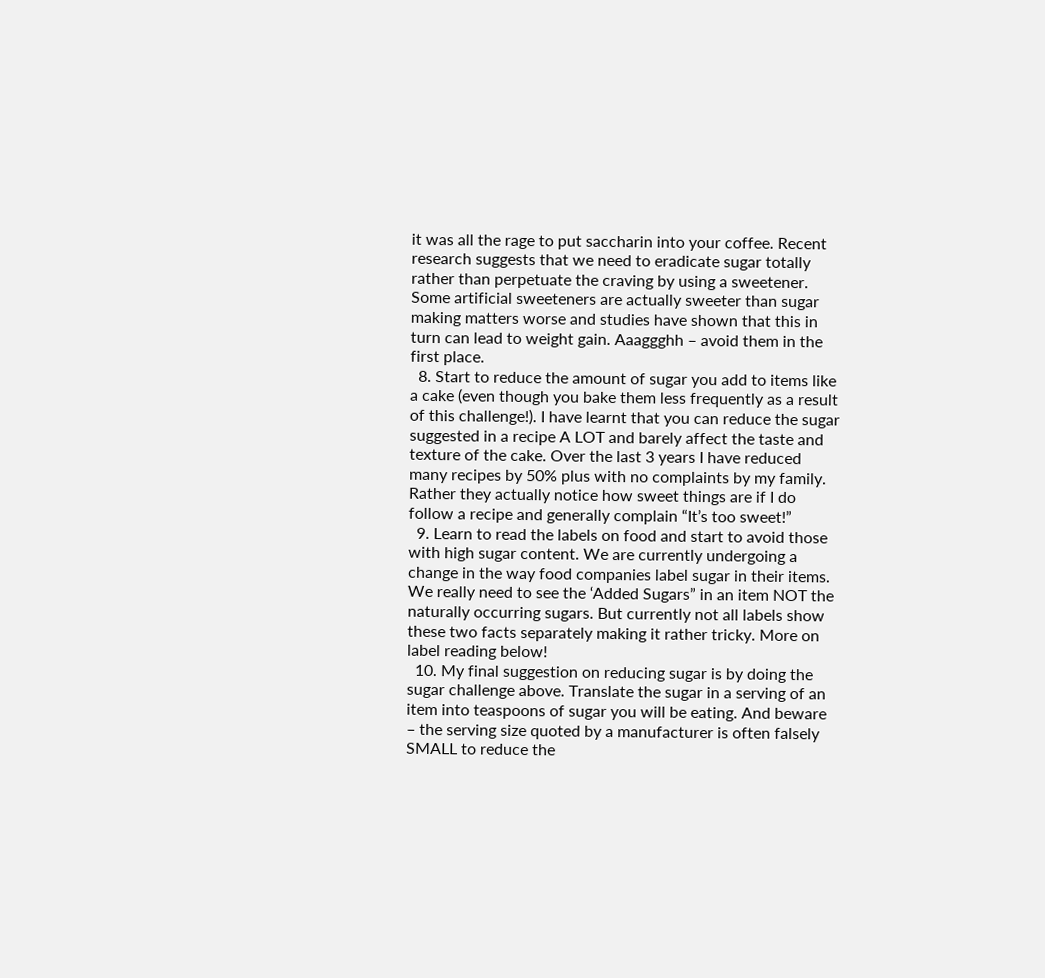it was all the rage to put saccharin into your coffee. Recent research suggests that we need to eradicate sugar totally rather than perpetuate the craving by using a sweetener. Some artificial sweeteners are actually sweeter than sugar making matters worse and studies have shown that this in turn can lead to weight gain. Aaaggghh – avoid them in the first place.
  8. Start to reduce the amount of sugar you add to items like a cake (even though you bake them less frequently as a result of this challenge!). I have learnt that you can reduce the sugar suggested in a recipe A LOT and barely affect the taste and texture of the cake. Over the last 3 years I have reduced many recipes by 50% plus with no complaints by my family. Rather they actually notice how sweet things are if I do follow a recipe and generally complain “It’s too sweet!”
  9. Learn to read the labels on food and start to avoid those with high sugar content. We are currently undergoing a change in the way food companies label sugar in their items. We really need to see the ‘Added Sugars” in an item NOT the naturally occurring sugars. But currently not all labels show these two facts separately making it rather tricky. More on label reading below!
  10. My final suggestion on reducing sugar is by doing the sugar challenge above. Translate the sugar in a serving of an item into teaspoons of sugar you will be eating. And beware – the serving size quoted by a manufacturer is often falsely SMALL to reduce the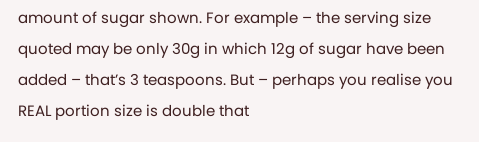amount of sugar shown. For example – the serving size quoted may be only 30g in which 12g of sugar have been added – that’s 3 teaspoons. But – perhaps you realise you REAL portion size is double that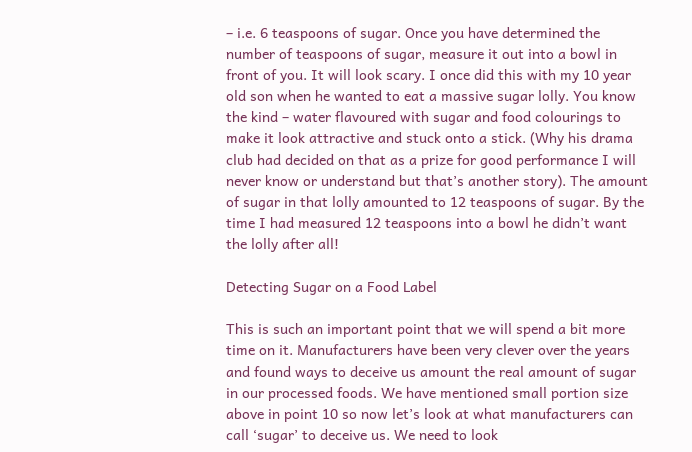– i.e. 6 teaspoons of sugar. Once you have determined the number of teaspoons of sugar, measure it out into a bowl in front of you. It will look scary. I once did this with my 10 year old son when he wanted to eat a massive sugar lolly. You know the kind – water flavoured with sugar and food colourings to make it look attractive and stuck onto a stick. (Why his drama club had decided on that as a prize for good performance I will never know or understand but that’s another story). The amount of sugar in that lolly amounted to 12 teaspoons of sugar. By the time I had measured 12 teaspoons into a bowl he didn’t want the lolly after all!

Detecting Sugar on a Food Label

This is such an important point that we will spend a bit more time on it. Manufacturers have been very clever over the years and found ways to deceive us amount the real amount of sugar in our processed foods. We have mentioned small portion size above in point 10 so now let’s look at what manufacturers can call ‘sugar’ to deceive us. We need to look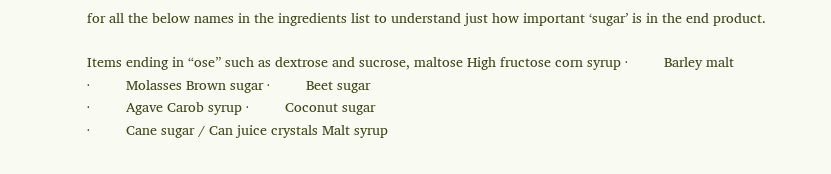for all the below names in the ingredients list to understand just how important ‘sugar’ is in the end product.

Items ending in “ose” such as dextrose and sucrose, maltose High fructose corn syrup ·         Barley malt
·         Molasses Brown sugar ·         Beet sugar
·         Agave Carob syrup ·         Coconut sugar
·         Cane sugar / Can juice crystals Malt syrup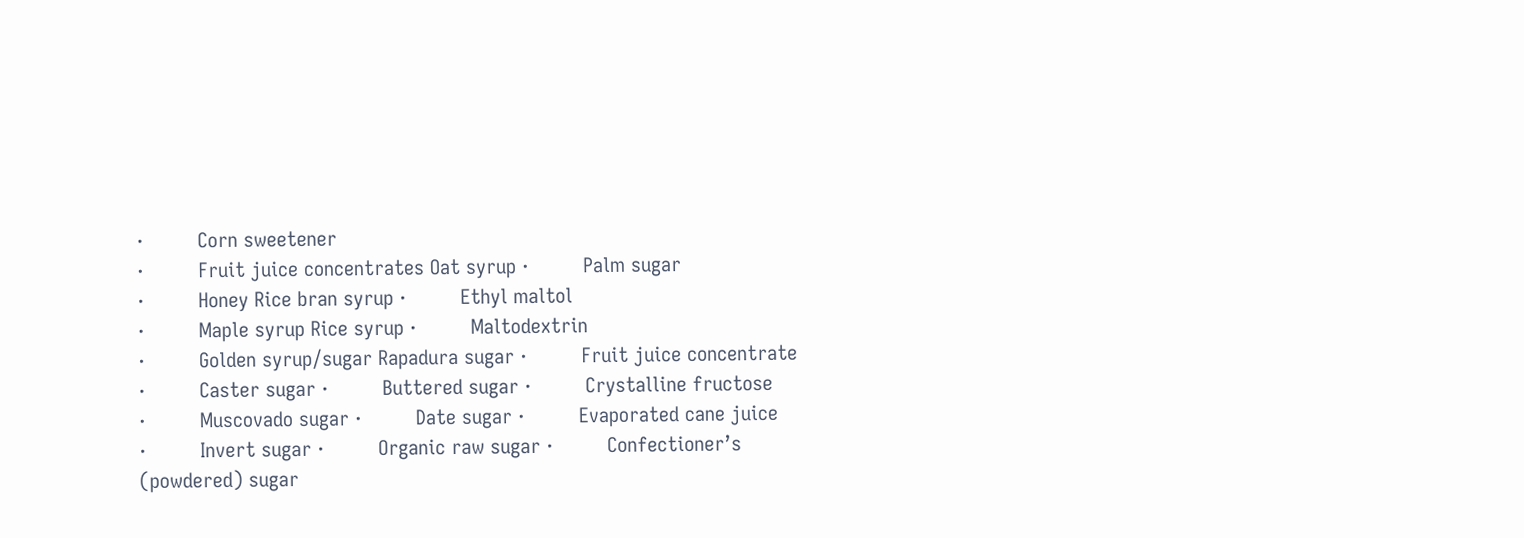·         Corn sweetener
·         Fruit juice concentrates Oat syrup ·         Palm sugar
·         Honey Rice bran syrup ·         Ethyl maltol
·         Maple syrup Rice syrup ·         Maltodextrin
·         Golden syrup/sugar Rapadura sugar ·         Fruit juice concentrate
·         Caster sugar ·         Buttered sugar ·         Crystalline fructose
·         Muscovado sugar ·         Date sugar ·         Evaporated cane juice
·         Invert sugar ·         Organic raw sugar ·         Confectioner’s (powdered) sugar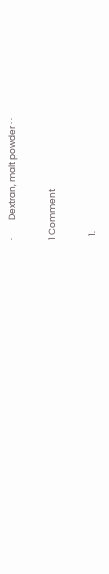·         Dextran, malt powder · ·

1 Comment

  1.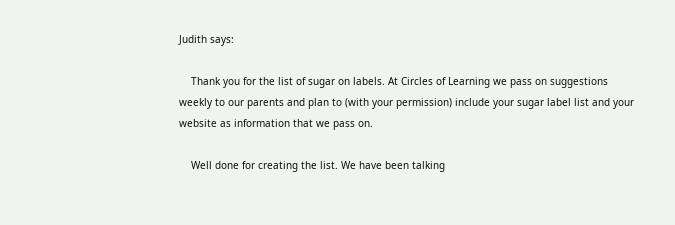Judith says:

    Thank you for the list of sugar on labels. At Circles of Learning we pass on suggestions weekly to our parents and plan to (with your permission) include your sugar label list and your website as information that we pass on.

    Well done for creating the list. We have been talking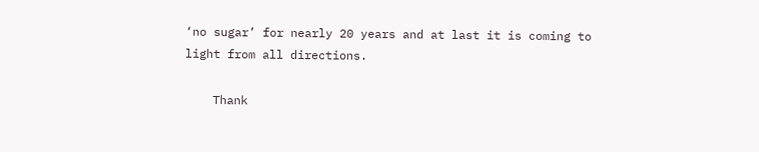‘no sugar’ for nearly 20 years and at last it is coming to light from all directions.

    Thank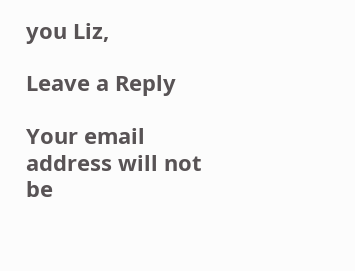you Liz,

Leave a Reply

Your email address will not be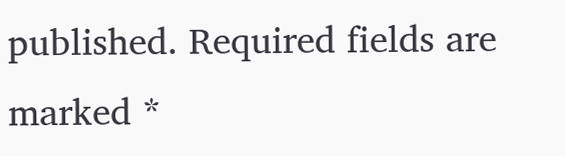published. Required fields are marked *